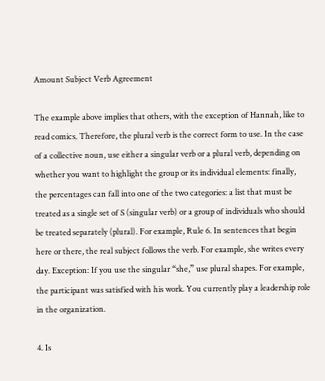Amount Subject Verb Agreement

The example above implies that others, with the exception of Hannah, like to read comics. Therefore, the plural verb is the correct form to use. In the case of a collective noun, use either a singular verb or a plural verb, depending on whether you want to highlight the group or its individual elements: finally, the percentages can fall into one of the two categories: a list that must be treated as a single set of S (singular verb) or a group of individuals who should be treated separately (plural). For example, Rule 6. In sentences that begin here or there, the real subject follows the verb. For example, she writes every day. Exception: If you use the singular “she,” use plural shapes. For example, the participant was satisfied with his work. You currently play a leadership role in the organization.

4. Is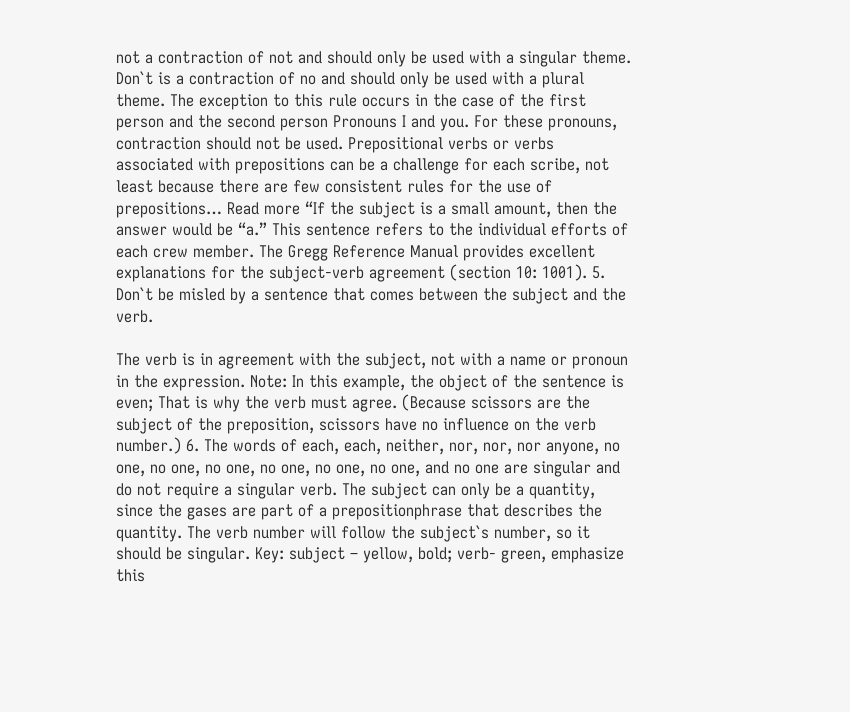not a contraction of not and should only be used with a singular theme. Don`t is a contraction of no and should only be used with a plural theme. The exception to this rule occurs in the case of the first person and the second person Pronouns I and you. For these pronouns, contraction should not be used. Prepositional verbs or verbs associated with prepositions can be a challenge for each scribe, not least because there are few consistent rules for the use of prepositions… Read more “If the subject is a small amount, then the answer would be “a.” This sentence refers to the individual efforts of each crew member. The Gregg Reference Manual provides excellent explanations for the subject-verb agreement (section 10: 1001). 5. Don`t be misled by a sentence that comes between the subject and the verb.

The verb is in agreement with the subject, not with a name or pronoun in the expression. Note: In this example, the object of the sentence is even; That is why the verb must agree. (Because scissors are the subject of the preposition, scissors have no influence on the verb number.) 6. The words of each, each, neither, nor, nor, nor anyone, no one, no one, no one, no one, no one, no one, and no one are singular and do not require a singular verb. The subject can only be a quantity, since the gases are part of a prepositionphrase that describes the quantity. The verb number will follow the subject`s number, so it should be singular. Key: subject – yellow, bold; verb- green, emphasize this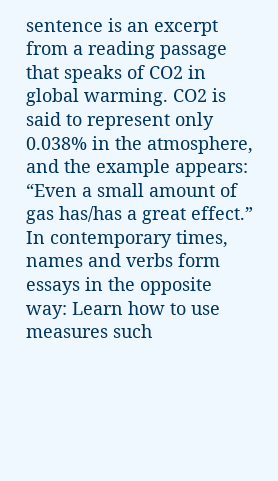sentence is an excerpt from a reading passage that speaks of CO2 in global warming. CO2 is said to represent only 0.038% in the atmosphere, and the example appears: “Even a small amount of gas has/has a great effect.” In contemporary times, names and verbs form essays in the opposite way: Learn how to use measures such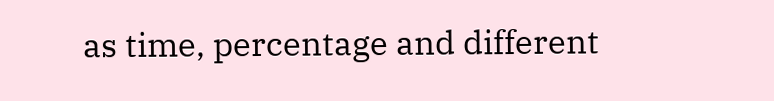as time, percentage and different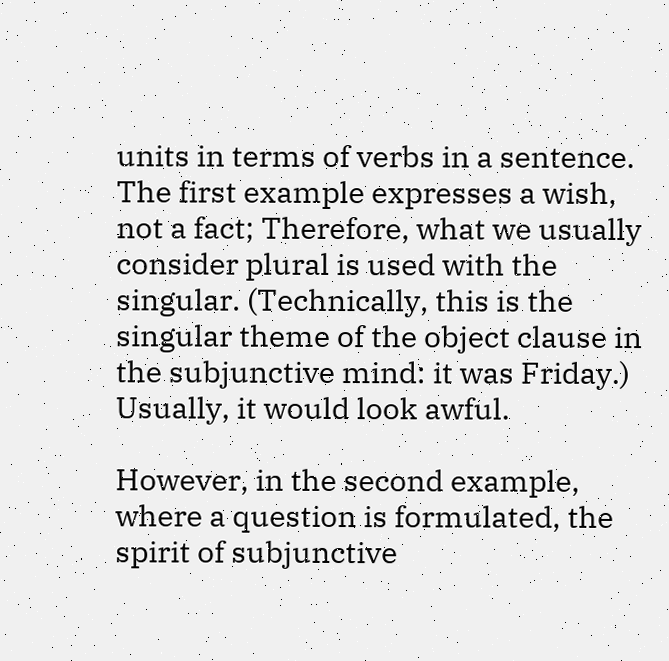units in terms of verbs in a sentence. The first example expresses a wish, not a fact; Therefore, what we usually consider plural is used with the singular. (Technically, this is the singular theme of the object clause in the subjunctive mind: it was Friday.) Usually, it would look awful.

However, in the second example, where a question is formulated, the spirit of subjunctive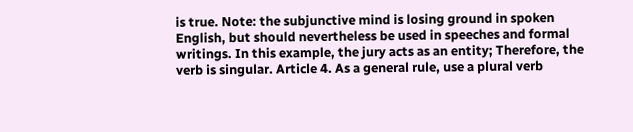is true. Note: the subjunctive mind is losing ground in spoken English, but should nevertheless be used in speeches and formal writings. In this example, the jury acts as an entity; Therefore, the verb is singular. Article 4. As a general rule, use a plural verb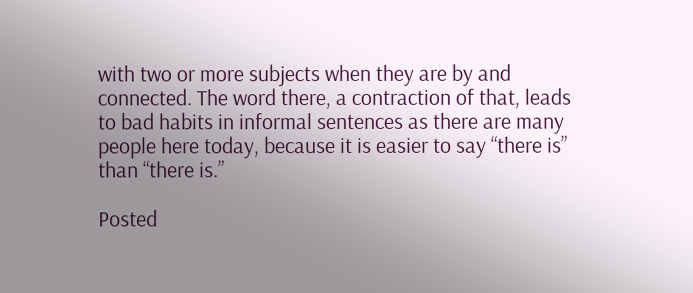with two or more subjects when they are by and connected. The word there, a contraction of that, leads to bad habits in informal sentences as there are many people here today, because it is easier to say “there is” than “there is.”

Posted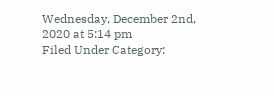Wednesday, December 2nd, 2020 at 5:14 pm
Filed Under Category: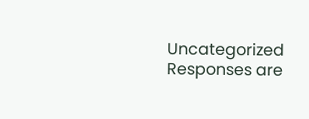Uncategorized
Responses are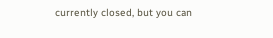currently closed, but you can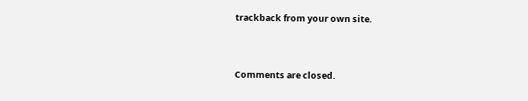trackback from your own site.


Comments are closed.